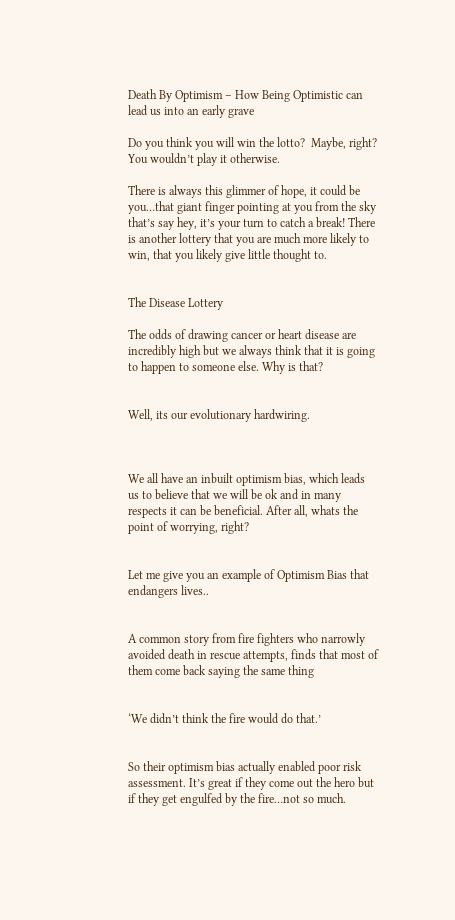Death By Optimism – How Being Optimistic can lead us into an early grave

Do you think you will win the lotto?  Maybe, right? You wouldn’t play it otherwise.

There is always this glimmer of hope, it could be you…that giant finger pointing at you from the sky that’s say hey, it’s your turn to catch a break! There is another lottery that you are much more likely to win, that you likely give little thought to.


The Disease Lottery

The odds of drawing cancer or heart disease are incredibly high but we always think that it is going to happen to someone else. Why is that?


Well, its our evolutionary hardwiring.



We all have an inbuilt optimism bias, which leads us to believe that we will be ok and in many respects it can be beneficial. After all, whats the point of worrying, right?


Let me give you an example of Optimism Bias that endangers lives..


A common story from fire fighters who narrowly avoided death in rescue attempts, finds that most of them come back saying the same thing


‘We didn’t think the fire would do that.’


So their optimism bias actually enabled poor risk assessment. It’s great if they come out the hero but if they get engulfed by the fire…not so much.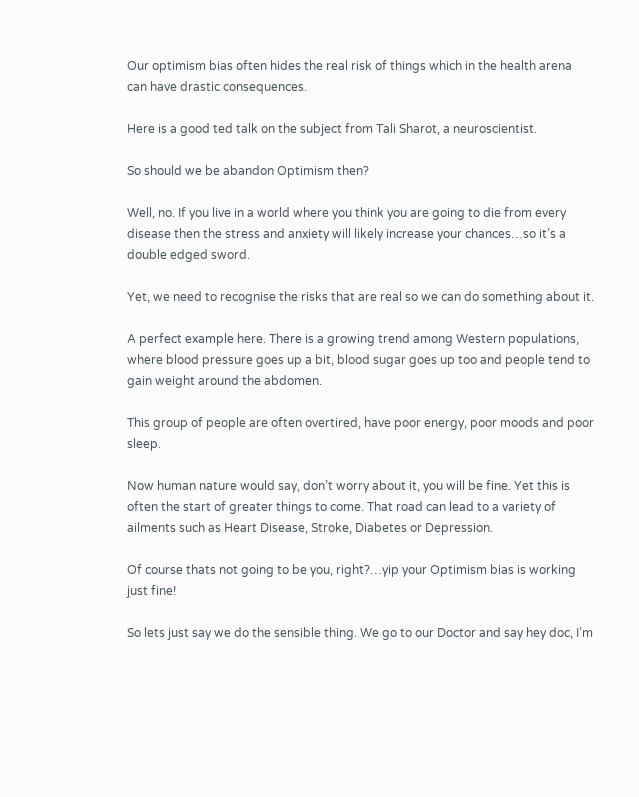Our optimism bias often hides the real risk of things which in the health arena can have drastic consequences.

Here is a good ted talk on the subject from Tali Sharot, a neuroscientist.

So should we be abandon Optimism then?

Well, no. If you live in a world where you think you are going to die from every disease then the stress and anxiety will likely increase your chances…so it’s a double edged sword.

Yet, we need to recognise the risks that are real so we can do something about it.

A perfect example here. There is a growing trend among Western populations, where blood pressure goes up a bit, blood sugar goes up too and people tend to gain weight around the abdomen.

This group of people are often overtired, have poor energy, poor moods and poor sleep.

Now human nature would say, don’t worry about it, you will be fine. Yet this is often the start of greater things to come. That road can lead to a variety of ailments such as Heart Disease, Stroke, Diabetes or Depression.

Of course thats not going to be you, right?…yip your Optimism bias is working just fine!

So lets just say we do the sensible thing. We go to our Doctor and say hey doc, I’m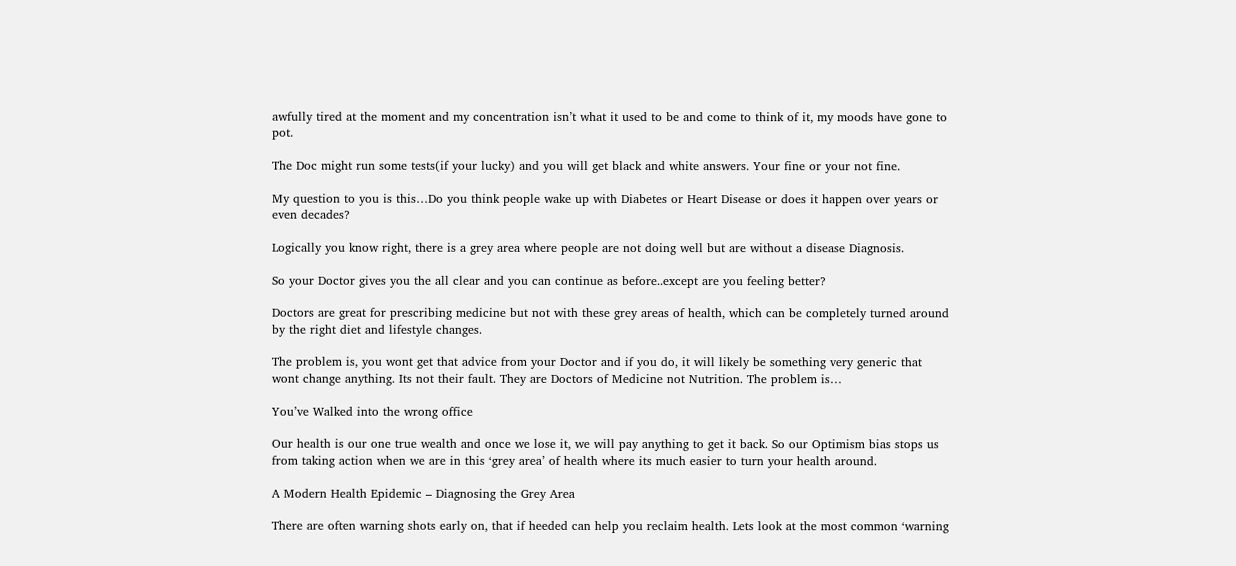awfully tired at the moment and my concentration isn’t what it used to be and come to think of it, my moods have gone to pot.

The Doc might run some tests(if your lucky) and you will get black and white answers. Your fine or your not fine.

My question to you is this…Do you think people wake up with Diabetes or Heart Disease or does it happen over years or even decades?

Logically you know right, there is a grey area where people are not doing well but are without a disease Diagnosis.

So your Doctor gives you the all clear and you can continue as before..except are you feeling better?

Doctors are great for prescribing medicine but not with these grey areas of health, which can be completely turned around by the right diet and lifestyle changes.

The problem is, you wont get that advice from your Doctor and if you do, it will likely be something very generic that wont change anything. Its not their fault. They are Doctors of Medicine not Nutrition. The problem is…

You’ve Walked into the wrong office

Our health is our one true wealth and once we lose it, we will pay anything to get it back. So our Optimism bias stops us from taking action when we are in this ‘grey area’ of health where its much easier to turn your health around.

A Modern Health Epidemic – Diagnosing the Grey Area

There are often warning shots early on, that if heeded can help you reclaim health. Lets look at the most common ‘warning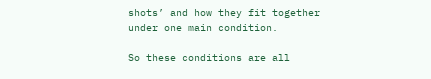shots’ and how they fit together under one main condition.

So these conditions are all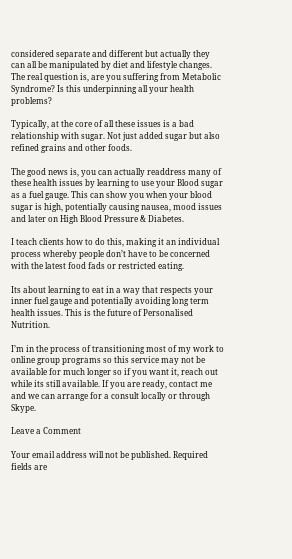considered separate and different but actually they can all be manipulated by diet and lifestyle changes. The real question is, are you suffering from Metabolic Syndrome? Is this underpinning all your health problems?

Typically, at the core of all these issues is a bad relationship with sugar. Not just added sugar but also refined grains and other foods.

The good news is, you can actually readdress many of these health issues by learning to use your Blood sugar as a fuel gauge. This can show you when your blood sugar is high, potentially causing nausea, mood issues  and later on High Blood Pressure & Diabetes.

I teach clients how to do this, making it an individual process whereby people don’t have to be concerned with the latest food fads or restricted eating.

Its about learning to eat in a way that respects your inner fuel gauge and potentially avoiding long term health issues. This is the future of Personalised Nutrition.

I’m in the process of transitioning most of my work to online group programs so this service may not be available for much longer so if you want it, reach out while its still available. If you are ready, contact me and we can arrange for a consult locally or through Skype.

Leave a Comment

Your email address will not be published. Required fields are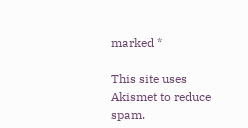marked *

This site uses Akismet to reduce spam.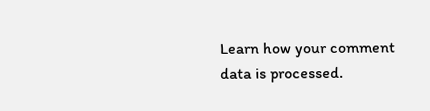Learn how your comment data is processed.